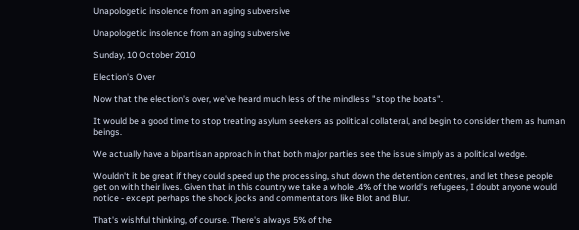Unapologetic insolence from an aging subversive

Unapologetic insolence from an aging subversive

Sunday, 10 October 2010

Election's Over

Now that the election's over, we've heard much less of the mindless "stop the boats".

It would be a good time to stop treating asylum seekers as political collateral, and begin to consider them as human beings.

We actually have a bipartisan approach in that both major parties see the issue simply as a political wedge.

Wouldn't it be great if they could speed up the processing, shut down the detention centres, and let these people get on with their lives. Given that in this country we take a whole .4% of the world's refugees, I doubt anyone would notice - except perhaps the shock jocks and commentators like Blot and Blur.

That's wishful thinking, of course. There's always 5% of the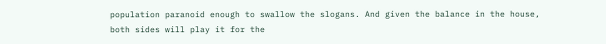population paranoid enough to swallow the slogans. And given the balance in the house, both sides will play it for the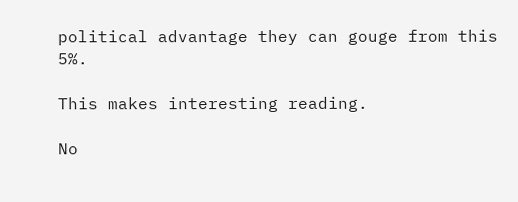political advantage they can gouge from this 5%.

This makes interesting reading.

No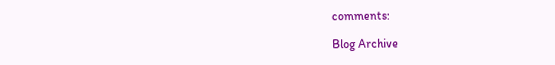comments:

Blog Archive